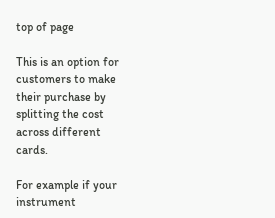top of page

This is an option for customers to make their purchase by splitting the cost across different cards.

For example if your instrument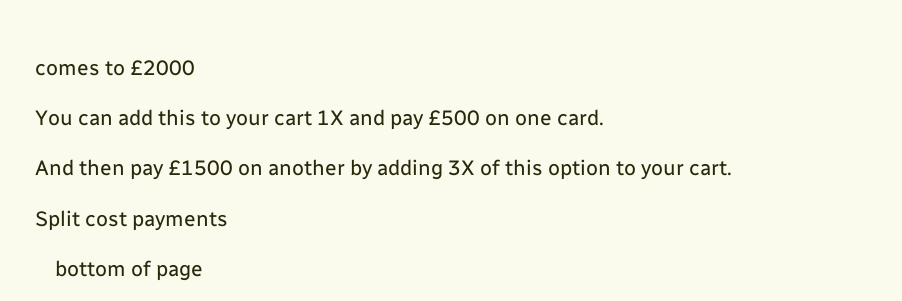comes to £2000

You can add this to your cart 1X and pay £500 on one card.

And then pay £1500 on another by adding 3X of this option to your cart.

Split cost payments

    bottom of page